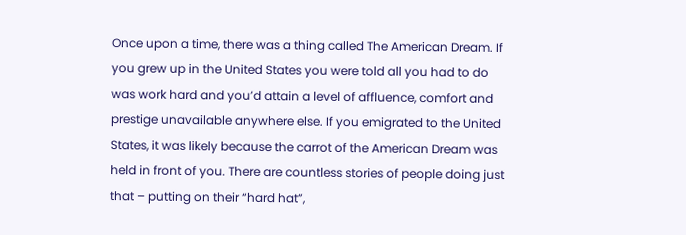Once upon a time, there was a thing called The American Dream. If you grew up in the United States you were told all you had to do was work hard and you’d attain a level of affluence, comfort and prestige unavailable anywhere else. If you emigrated to the United States, it was likely because the carrot of the American Dream was held in front of you. There are countless stories of people doing just that – putting on their “hard hat”,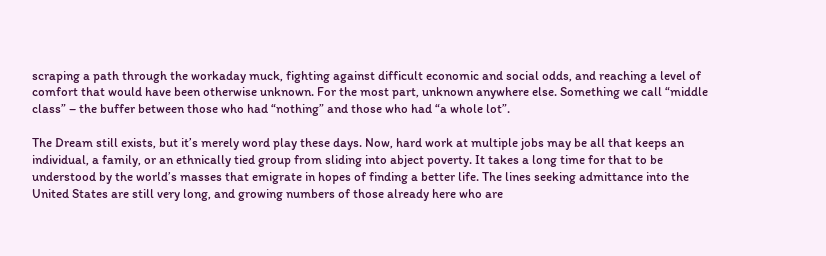scraping a path through the workaday muck, fighting against difficult economic and social odds, and reaching a level of comfort that would have been otherwise unknown. For the most part, unknown anywhere else. Something we call “middle class” – the buffer between those who had “nothing” and those who had “a whole lot”.

The Dream still exists, but it’s merely word play these days. Now, hard work at multiple jobs may be all that keeps an individual, a family, or an ethnically tied group from sliding into abject poverty. It takes a long time for that to be understood by the world’s masses that emigrate in hopes of finding a better life. The lines seeking admittance into the United States are still very long, and growing numbers of those already here who are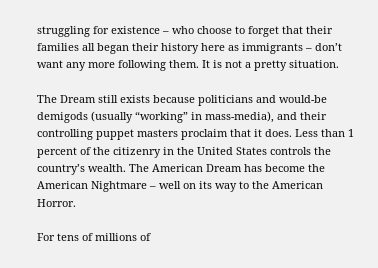struggling for existence – who choose to forget that their families all began their history here as immigrants – don’t want any more following them. It is not a pretty situation.

The Dream still exists because politicians and would-be demigods (usually “working” in mass-media), and their controlling puppet masters proclaim that it does. Less than 1 percent of the citizenry in the United States controls the country’s wealth. The American Dream has become the American Nightmare – well on its way to the American Horror.

For tens of millions of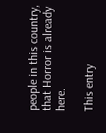people in this country, that Horror is already here.

This entry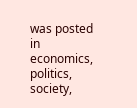was posted in economics, politics, society,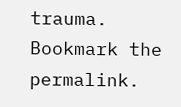trauma. Bookmark the permalink.